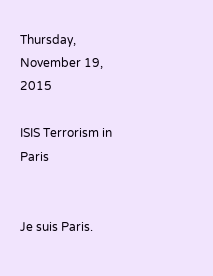Thursday, November 19, 2015

ISIS Terrorism in Paris


Je suis Paris.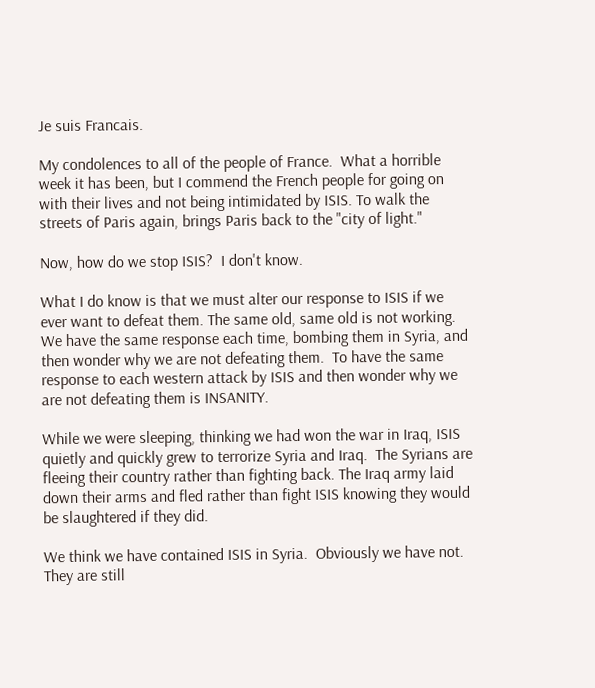Je suis Francais.

My condolences to all of the people of France.  What a horrible week it has been, but I commend the French people for going on with their lives and not being intimidated by ISIS. To walk the streets of Paris again, brings Paris back to the "city of light."

Now, how do we stop ISIS?  I don't know.

What I do know is that we must alter our response to ISIS if we ever want to defeat them. The same old, same old is not working.  We have the same response each time, bombing them in Syria, and then wonder why we are not defeating them.  To have the same response to each western attack by ISIS and then wonder why we are not defeating them is INSANITY.

While we were sleeping, thinking we had won the war in Iraq, ISIS quietly and quickly grew to terrorize Syria and Iraq.  The Syrians are fleeing their country rather than fighting back. The Iraq army laid down their arms and fled rather than fight ISIS knowing they would be slaughtered if they did.

We think we have contained ISIS in Syria.  Obviously we have not.  They are still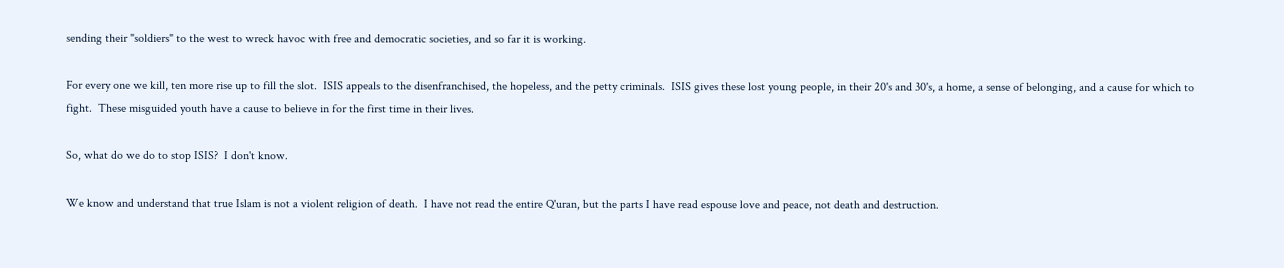sending their "soldiers" to the west to wreck havoc with free and democratic societies, and so far it is working.

For every one we kill, ten more rise up to fill the slot.  ISIS appeals to the disenfranchised, the hopeless, and the petty criminals.  ISIS gives these lost young people, in their 20's and 30's, a home, a sense of belonging, and a cause for which to fight.  These misguided youth have a cause to believe in for the first time in their lives.

So, what do we do to stop ISIS?  I don't know.

We know and understand that true Islam is not a violent religion of death.  I have not read the entire Q'uran, but the parts I have read espouse love and peace, not death and destruction.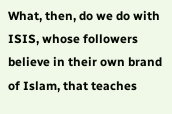What, then, do we do with ISIS, whose followers believe in their own brand of Islam, that teaches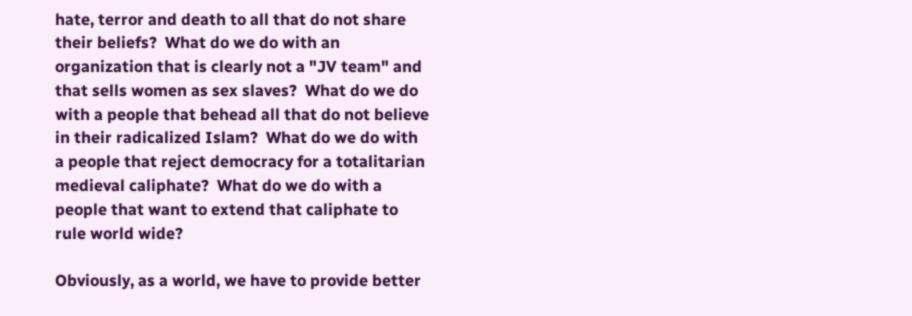hate, terror and death to all that do not share their beliefs?  What do we do with an organization that is clearly not a "JV team" and that sells women as sex slaves?  What do we do with a people that behead all that do not believe in their radicalized Islam?  What do we do with a people that reject democracy for a totalitarian medieval caliphate?  What do we do with a people that want to extend that caliphate to rule world wide?

Obviously, as a world, we have to provide better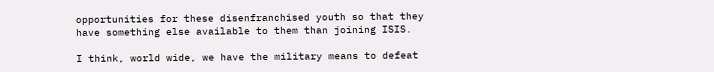opportunities for these disenfranchised youth so that they have something else available to them than joining ISIS.

I think, world wide, we have the military means to defeat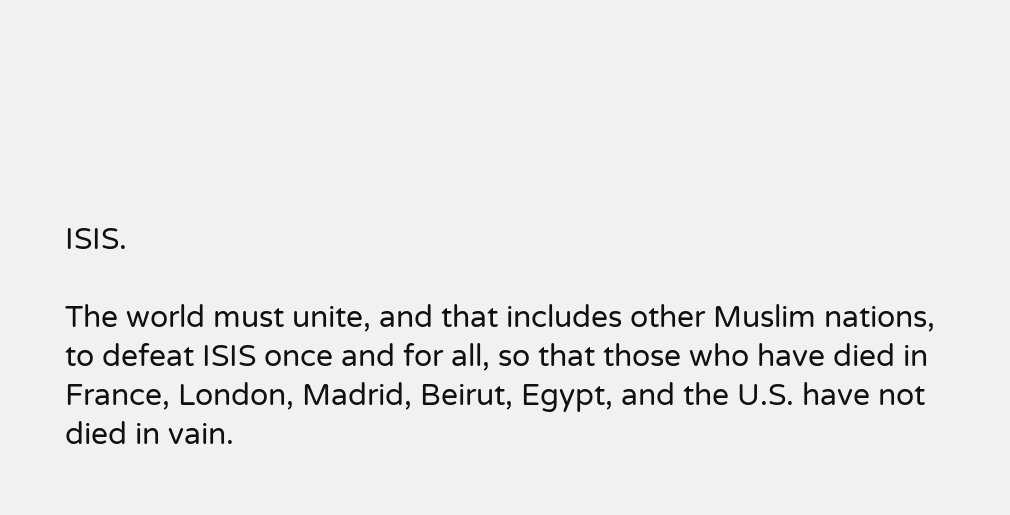ISIS.

The world must unite, and that includes other Muslim nations, to defeat ISIS once and for all, so that those who have died in France, London, Madrid, Beirut, Egypt, and the U.S. have not died in vain.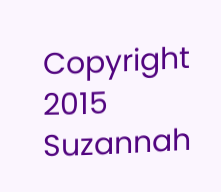Copyright  2015  Suzannah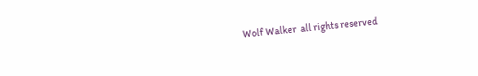Wolf Walker  all rights reserved